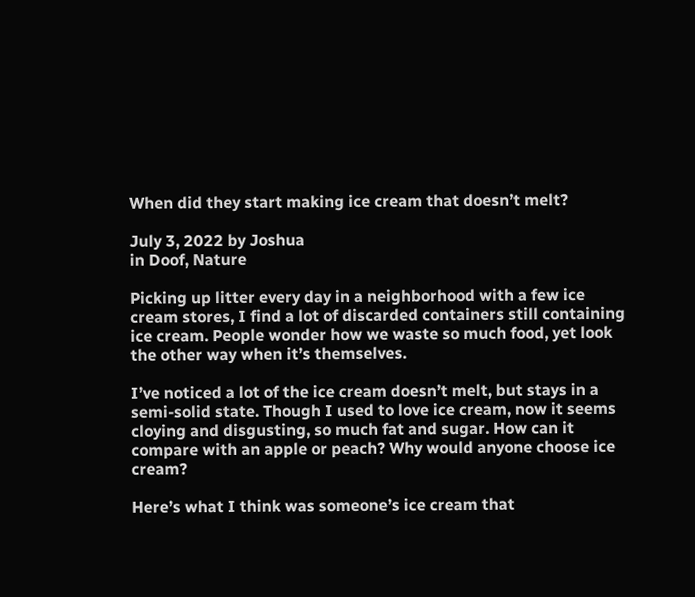When did they start making ice cream that doesn’t melt?

July 3, 2022 by Joshua
in Doof, Nature

Picking up litter every day in a neighborhood with a few ice cream stores, I find a lot of discarded containers still containing ice cream. People wonder how we waste so much food, yet look the other way when it’s themselves.

I’ve noticed a lot of the ice cream doesn’t melt, but stays in a semi-solid state. Though I used to love ice cream, now it seems cloying and disgusting, so much fat and sugar. How can it compare with an apple or peach? Why would anyone choose ice cream?

Here’s what I think was someone’s ice cream that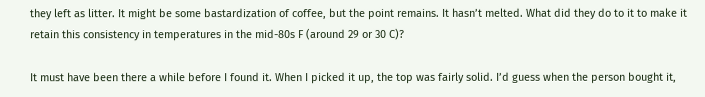they left as litter. It might be some bastardization of coffee, but the point remains. It hasn’t melted. What did they do to it to make it retain this consistency in temperatures in the mid-80s F (around 29 or 30 C)?

It must have been there a while before I found it. When I picked it up, the top was fairly solid. I’d guess when the person bought it,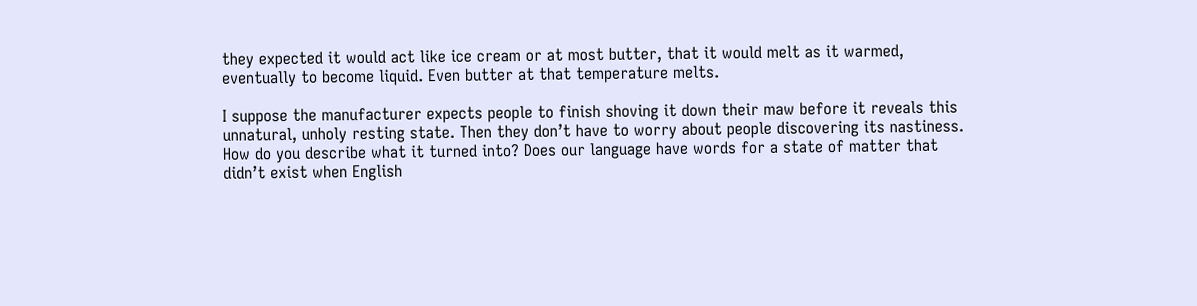they expected it would act like ice cream or at most butter, that it would melt as it warmed, eventually to become liquid. Even butter at that temperature melts.

I suppose the manufacturer expects people to finish shoving it down their maw before it reveals this unnatural, unholy resting state. Then they don’t have to worry about people discovering its nastiness. How do you describe what it turned into? Does our language have words for a state of matter that didn’t exist when English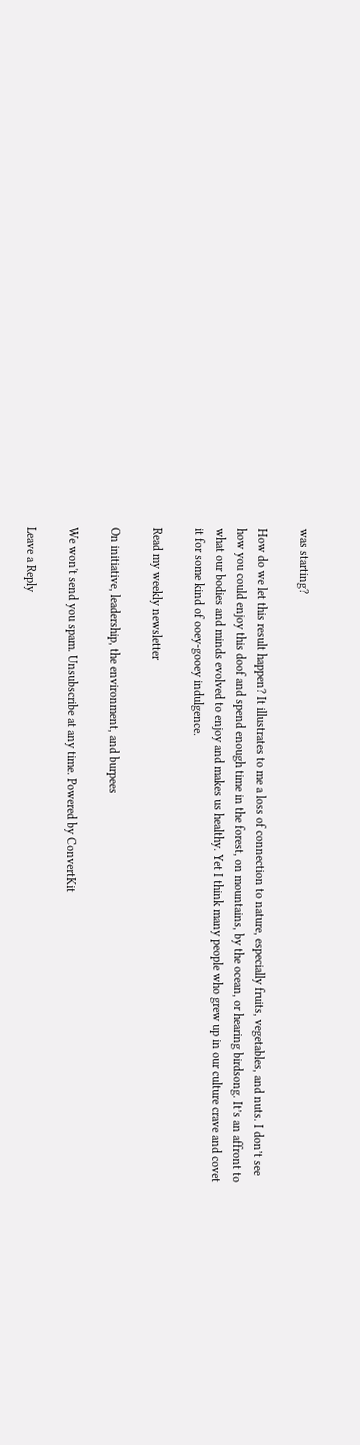was starting?

How do we let this result happen? It illustrates to me a loss of connection to nature, especially fruits, vegetables, and nuts. I don’t see how you could enjoy this doof and spend enough time in the forest, on mountains, by the ocean, or hearing birdsong. It’s an affront to what our bodies and minds evolved to enjoy and makes us healthy. Yet I think many people who grew up in our culture crave and covet it for some kind of ooey-gooey indulgence.

Read my weekly newsletter

On initiative, leadership, the environment, and burpees

We won't send you spam. Unsubscribe at any time. Powered by ConvertKit

Leave a Reply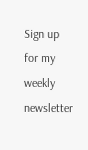Sign up for my weekly newsletter